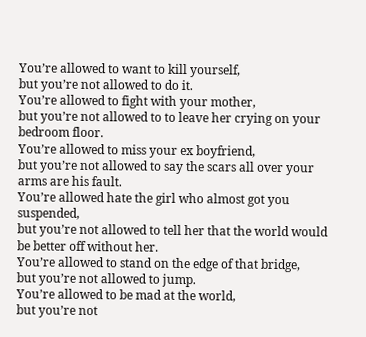You’re allowed to want to kill yourself,
but you’re not allowed to do it.
You’re allowed to fight with your mother,
but you’re not allowed to to leave her crying on your bedroom floor.
You’re allowed to miss your ex boyfriend,
but you’re not allowed to say the scars all over your arms are his fault.
You’re allowed hate the girl who almost got you suspended,
but you’re not allowed to tell her that the world would be better off without her.
You’re allowed to stand on the edge of that bridge,
but you’re not allowed to jump.
You’re allowed to be mad at the world,
but you’re not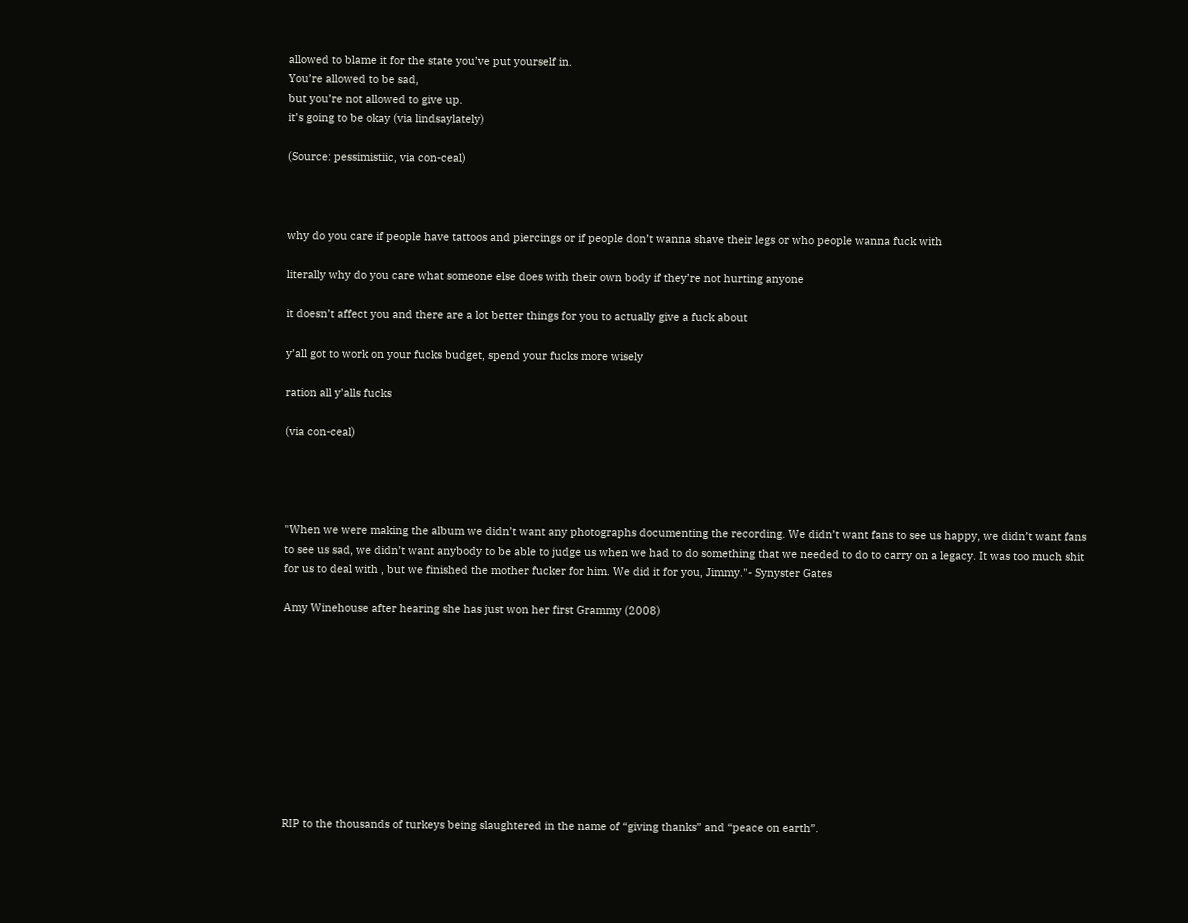allowed to blame it for the state you’ve put yourself in.
You’re allowed to be sad,
but you’re not allowed to give up.
it’s going to be okay (via lindsaylately)

(Source: pessimistiic, via con-ceal)



why do you care if people have tattoos and piercings or if people don’t wanna shave their legs or who people wanna fuck with

literally why do you care what someone else does with their own body if they’re not hurting anyone

it doesn’t affect you and there are a lot better things for you to actually give a fuck about

y’all got to work on your fucks budget, spend your fucks more wisely

ration all y’alls fucks

(via con-ceal)




"When we were making the album we didn’t want any photographs documenting the recording. We didn’t want fans to see us happy, we didn’t want fans to see us sad, we didn’t want anybody to be able to judge us when we had to do something that we needed to do to carry on a legacy. It was too much shit for us to deal with , but we finished the mother fucker for him. We did it for you, Jimmy."- Synyster Gates

Amy Winehouse after hearing she has just won her first Grammy (2008)










RIP to the thousands of turkeys being slaughtered in the name of “giving thanks” and “peace on earth”.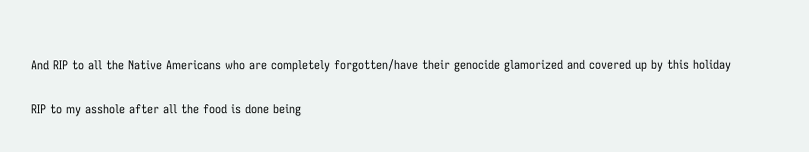And RIP to all the Native Americans who are completely forgotten/have their genocide glamorized and covered up by this holiday

RIP to my asshole after all the food is done being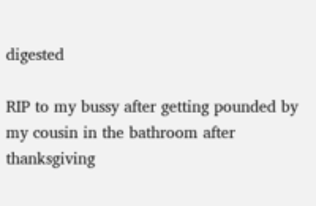digested

RIP to my bussy after getting pounded by my cousin in the bathroom after thanksgiving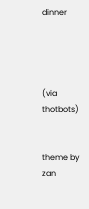dinner




(via thotbots)


theme by zan